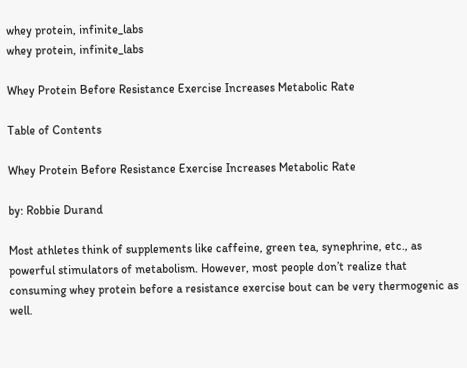whey protein, infinite_labs
whey protein, infinite_labs

Whey Protein Before Resistance Exercise Increases Metabolic Rate

Table of Contents

Whey Protein Before Resistance Exercise Increases Metabolic Rate

by: Robbie Durand

Most athletes think of supplements like caffeine, green tea, synephrine, etc., as powerful stimulators of metabolism. However, most people don’t realize that consuming whey protein before a resistance exercise bout can be very thermogenic as well.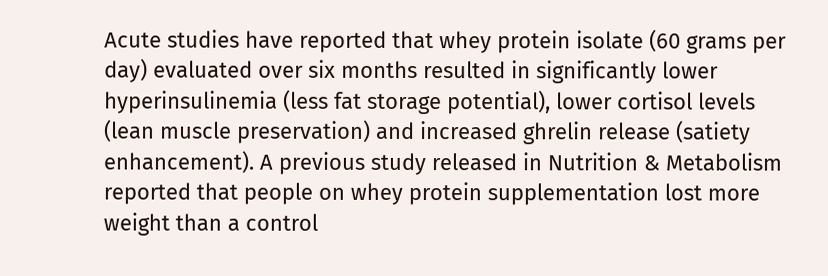Acute studies have reported that whey protein isolate (60 grams per day) evaluated over six months resulted in significantly lower hyperinsulinemia (less fat storage potential), lower cortisol levels (lean muscle preservation) and increased ghrelin release (satiety enhancement). A previous study released in Nutrition & Metabolism reported that people on whey protein supplementation lost more weight than a control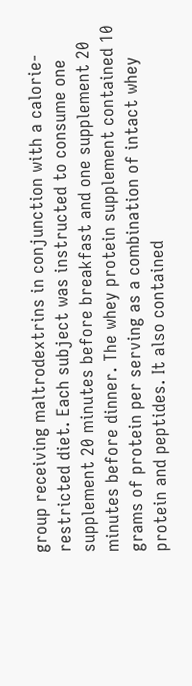group receiving maltrodextrins in conjunction with a calorie-restricted diet. Each subject was instructed to consume one supplement 20 minutes before breakfast and one supplement 20 minutes before dinner. The whey protein supplement contained 10 grams of protein per serving as a combination of intact whey protein and peptides. It also contained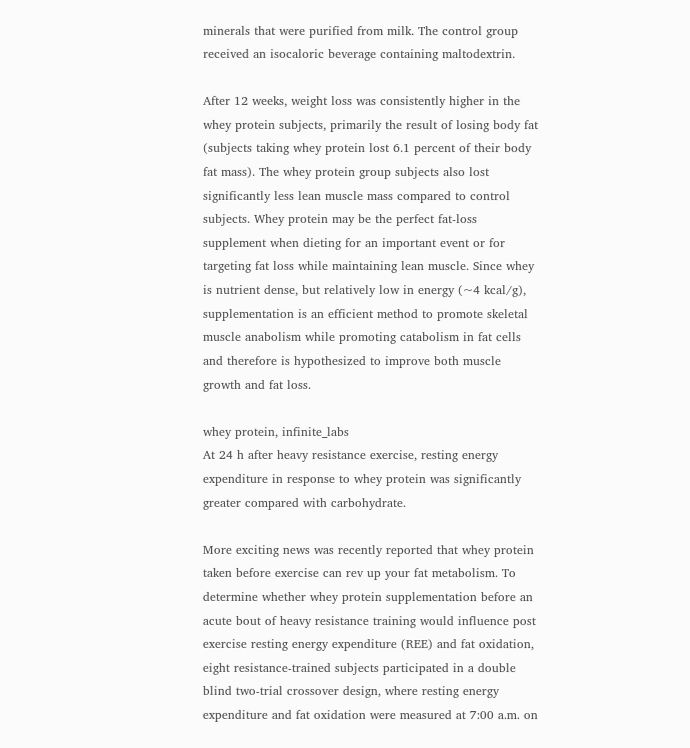minerals that were purified from milk. The control group received an isocaloric beverage containing maltodextrin.

After 12 weeks, weight loss was consistently higher in the whey protein subjects, primarily the result of losing body fat (subjects taking whey protein lost 6.1 percent of their body fat mass). The whey protein group subjects also lost significantly less lean muscle mass compared to control subjects. Whey protein may be the perfect fat-loss supplement when dieting for an important event or for targeting fat loss while maintaining lean muscle. Since whey is nutrient dense, but relatively low in energy (~4 kcal/g), supplementation is an efficient method to promote skeletal muscle anabolism while promoting catabolism in fat cells and therefore is hypothesized to improve both muscle growth and fat loss.

whey protein, infinite_labs
At 24 h after heavy resistance exercise, resting energy expenditure in response to whey protein was significantly greater compared with carbohydrate.

More exciting news was recently reported that whey protein taken before exercise can rev up your fat metabolism. To determine whether whey protein supplementation before an acute bout of heavy resistance training would influence post exercise resting energy expenditure (REE) and fat oxidation, eight resistance-trained subjects participated in a double blind two-trial crossover design, where resting energy expenditure and fat oxidation were measured at 7:00 a.m. on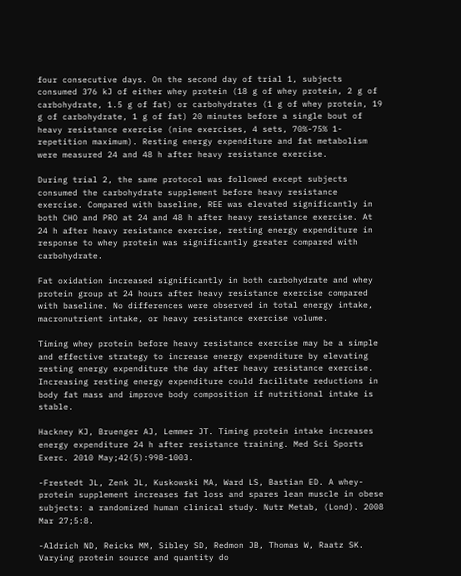four consecutive days. On the second day of trial 1, subjects consumed 376 kJ of either whey protein (18 g of whey protein, 2 g of carbohydrate, 1.5 g of fat) or carbohydrates (1 g of whey protein, 19 g of carbohydrate, 1 g of fat) 20 minutes before a single bout of heavy resistance exercise (nine exercises, 4 sets, 70%-75% 1-repetition maximum). Resting energy expenditure and fat metabolism were measured 24 and 48 h after heavy resistance exercise.

During trial 2, the same protocol was followed except subjects consumed the carbohydrate supplement before heavy resistance exercise. Compared with baseline, REE was elevated significantly in both CHO and PRO at 24 and 48 h after heavy resistance exercise. At 24 h after heavy resistance exercise, resting energy expenditure in response to whey protein was significantly greater compared with carbohydrate.

Fat oxidation increased significantly in both carbohydrate and whey protein group at 24 hours after heavy resistance exercise compared with baseline. No differences were observed in total energy intake, macronutrient intake, or heavy resistance exercise volume.

Timing whey protein before heavy resistance exercise may be a simple and effective strategy to increase energy expenditure by elevating resting energy expenditure the day after heavy resistance exercise. Increasing resting energy expenditure could facilitate reductions in body fat mass and improve body composition if nutritional intake is stable.

Hackney KJ, Bruenger AJ, Lemmer JT. Timing protein intake increases energy expenditure 24 h after resistance training. Med Sci Sports Exerc. 2010 May;42(5):998-1003.

-Frestedt JL, Zenk JL, Kuskowski MA, Ward LS, Bastian ED. A whey-protein supplement increases fat loss and spares lean muscle in obese subjects: a randomized human clinical study. Nutr Metab, (Lond). 2008 Mar 27;5:8.

-Aldrich ND, Reicks MM, Sibley SD, Redmon JB, Thomas W, Raatz SK. Varying protein source and quantity do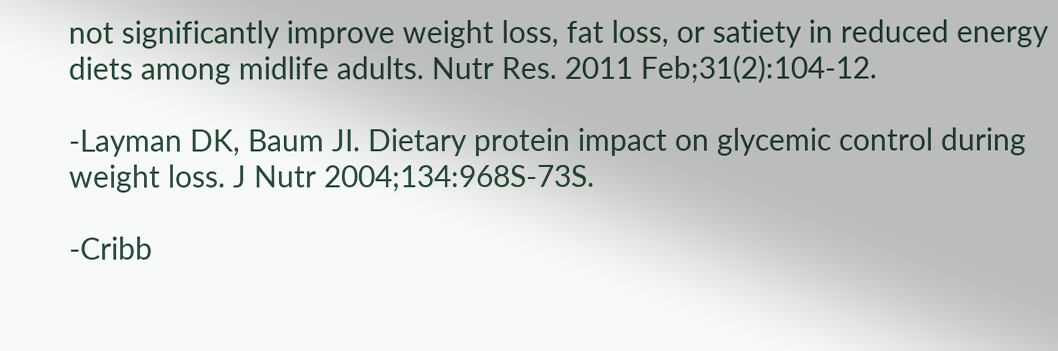not significantly improve weight loss, fat loss, or satiety in reduced energy diets among midlife adults. Nutr Res. 2011 Feb;31(2):104-12.

-Layman DK, Baum JI. Dietary protein impact on glycemic control during weight loss. J Nutr 2004;134:968S-73S.

-Cribb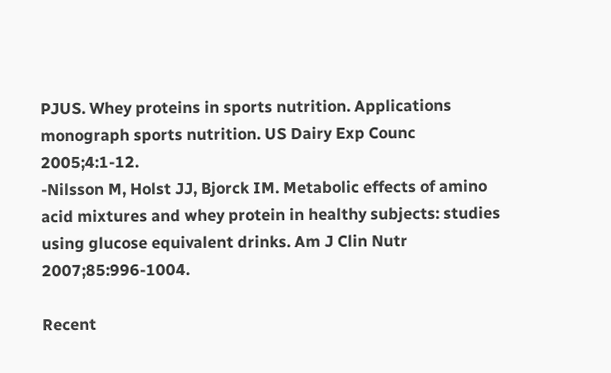PJUS. Whey proteins in sports nutrition. Applications monograph sports nutrition. US Dairy Exp Counc 2005;4:1-12.
-Nilsson M, Holst JJ, Bjorck IM. Metabolic effects of amino acid mixtures and whey protein in healthy subjects: studies using glucose equivalent drinks. Am J Clin Nutr 2007;85:996-1004.

Recent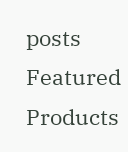posts
Featured Products